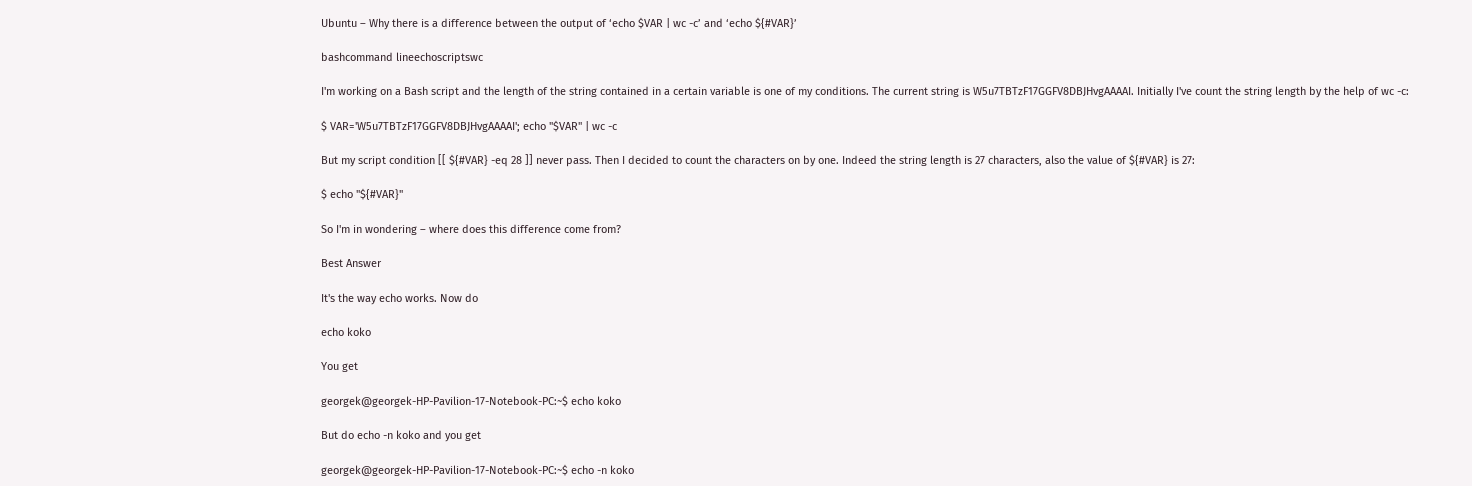Ubuntu – Why there is a difference between the output of ‘echo $VAR | wc -c’ and ‘echo ${#VAR}’

bashcommand lineechoscriptswc

I'm working on a Bash script and the length of the string contained in a certain variable is one of my conditions. The current string is W5u7TBTzF17GGFV8DBJHvgAAAAI. Initially I've count the string length by the help of wc -c:

$ VAR='W5u7TBTzF17GGFV8DBJHvgAAAAI'; echo "$VAR" | wc -c

But my script condition [[ ${#VAR} -eq 28 ]] never pass. Then I decided to count the characters on by one. Indeed the string length is 27 characters, also the value of ${#VAR} is 27:

$ echo "${#VAR}"

So I'm in wondering – where does this difference come from?

Best Answer

It's the way echo works. Now do

echo koko

You get

georgek@georgek-HP-Pavilion-17-Notebook-PC:~$ echo koko

But do echo -n koko and you get

georgek@georgek-HP-Pavilion-17-Notebook-PC:~$ echo -n koko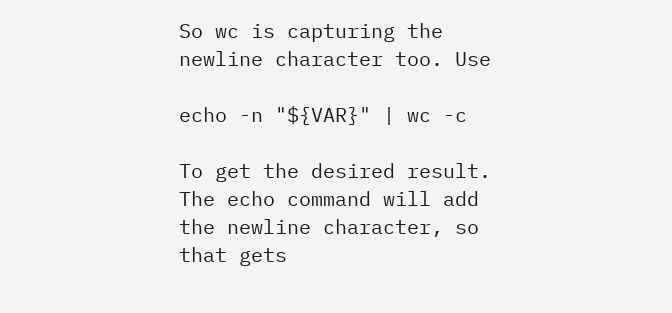So wc is capturing the newline character too. Use

echo -n "${VAR}" | wc -c

To get the desired result. The echo command will add the newline character, so that gets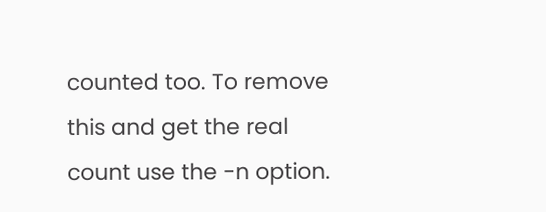counted too. To remove this and get the real count use the -n option.